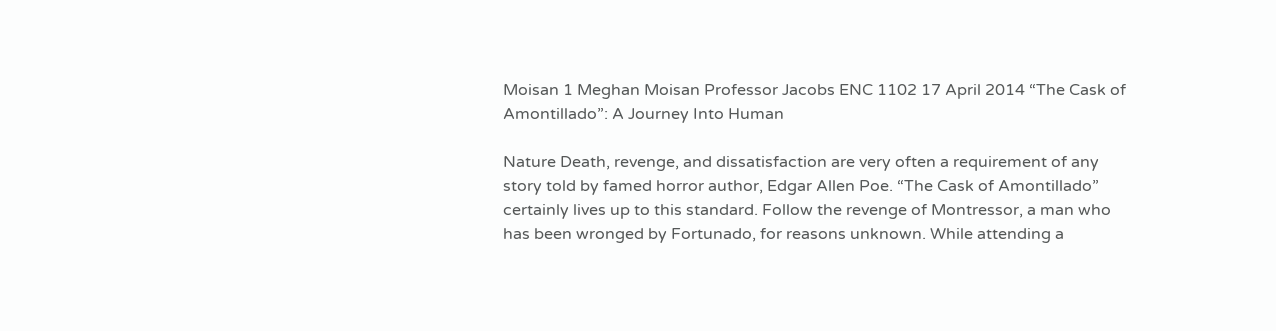Moisan 1 Meghan Moisan Professor Jacobs ENC 1102 17 April 2014 “The Cask of Amontillado”: A Journey Into Human

Nature Death, revenge, and dissatisfaction are very often a requirement of any story told by famed horror author, Edgar Allen Poe. “The Cask of Amontillado” certainly lives up to this standard. Follow the revenge of Montressor, a man who has been wronged by Fortunado, for reasons unknown. While attending a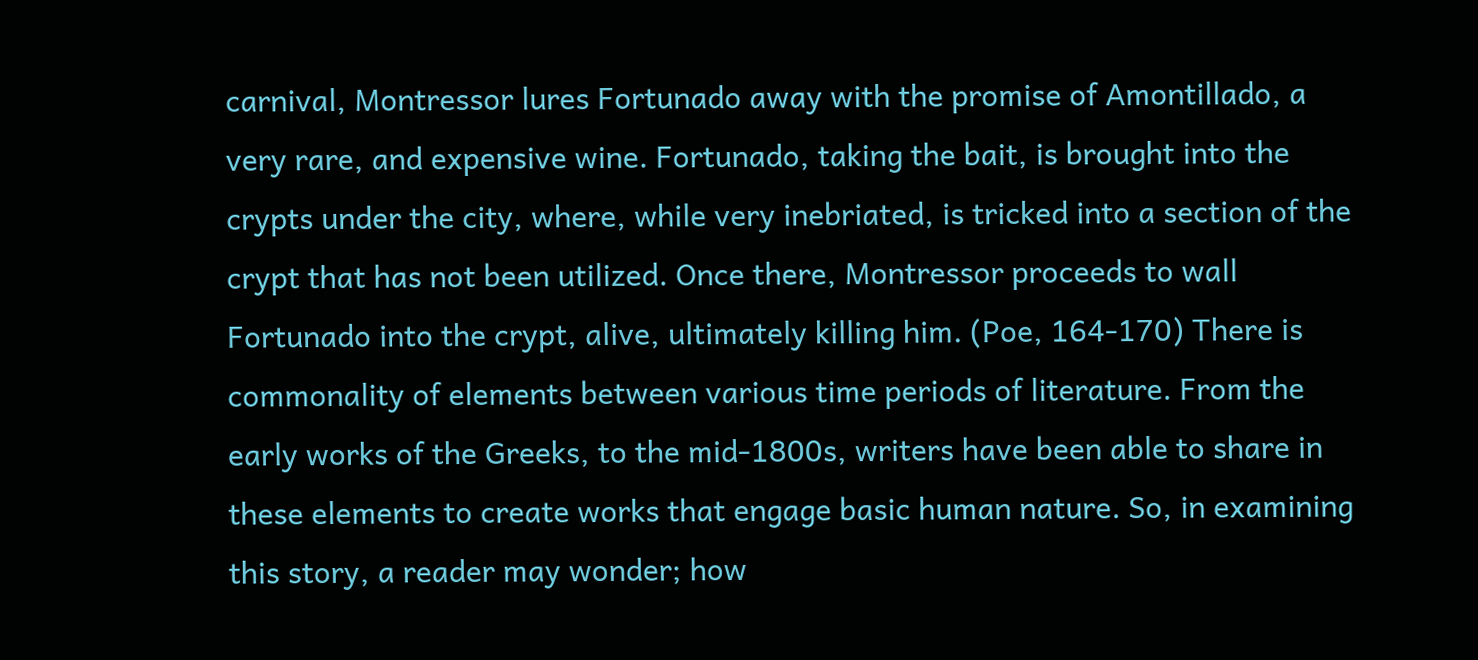carnival, Montressor lures Fortunado away with the promise of Amontillado, a very rare, and expensive wine. Fortunado, taking the bait, is brought into the crypts under the city, where, while very inebriated, is tricked into a section of the crypt that has not been utilized. Once there, Montressor proceeds to wall Fortunado into the crypt, alive, ultimately killing him. (Poe, 164-170) There is commonality of elements between various time periods of literature. From the early works of the Greeks, to the mid-1800s, writers have been able to share in these elements to create works that engage basic human nature. So, in examining this story, a reader may wonder; how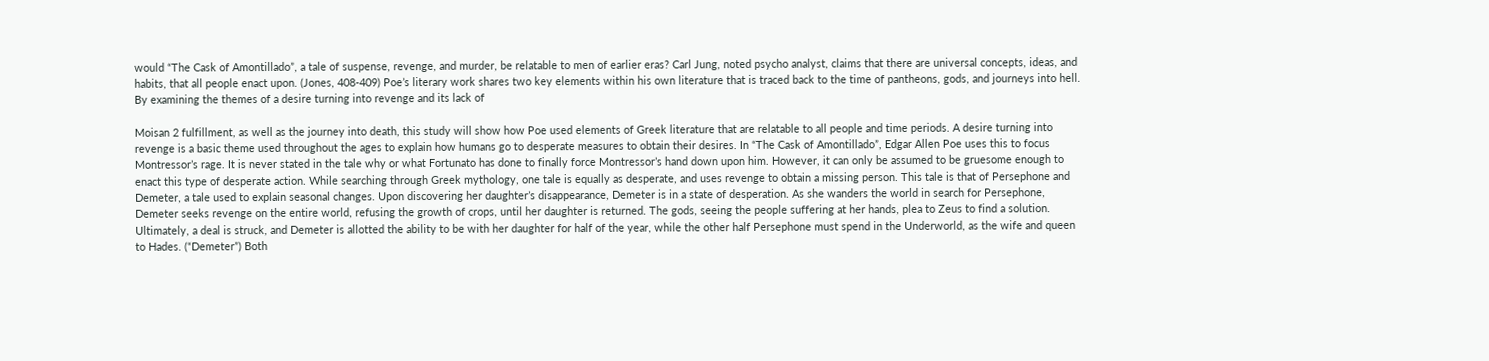would “The Cask of Amontillado”, a tale of suspense, revenge, and murder, be relatable to men of earlier eras? Carl Jung, noted psycho analyst, claims that there are universal concepts, ideas, and habits, that all people enact upon. (Jones, 408-409) Poe’s literary work shares two key elements within his own literature that is traced back to the time of pantheons, gods, and journeys into hell. By examining the themes of a desire turning into revenge and its lack of

Moisan 2 fulfillment, as well as the journey into death, this study will show how Poe used elements of Greek literature that are relatable to all people and time periods. A desire turning into revenge is a basic theme used throughout the ages to explain how humans go to desperate measures to obtain their desires. In “The Cask of Amontillado”, Edgar Allen Poe uses this to focus Montressor’s rage. It is never stated in the tale why or what Fortunato has done to finally force Montressor’s hand down upon him. However, it can only be assumed to be gruesome enough to enact this type of desperate action. While searching through Greek mythology, one tale is equally as desperate, and uses revenge to obtain a missing person. This tale is that of Persephone and Demeter, a tale used to explain seasonal changes. Upon discovering her daughter’s disappearance, Demeter is in a state of desperation. As she wanders the world in search for Persephone, Demeter seeks revenge on the entire world, refusing the growth of crops, until her daughter is returned. The gods, seeing the people suffering at her hands, plea to Zeus to find a solution. Ultimately, a deal is struck, and Demeter is allotted the ability to be with her daughter for half of the year, while the other half Persephone must spend in the Underworld, as the wife and queen to Hades. (“Demeter”) Both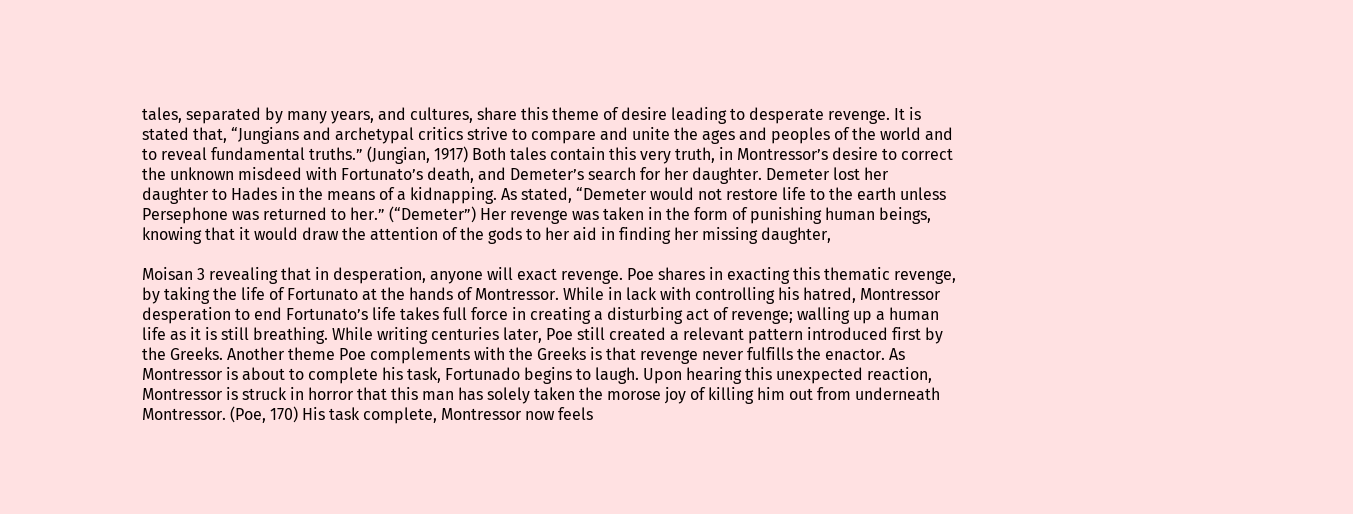tales, separated by many years, and cultures, share this theme of desire leading to desperate revenge. It is stated that, “Jungians and archetypal critics strive to compare and unite the ages and peoples of the world and to reveal fundamental truths.” (Jungian, 1917) Both tales contain this very truth, in Montressor’s desire to correct the unknown misdeed with Fortunato’s death, and Demeter’s search for her daughter. Demeter lost her daughter to Hades in the means of a kidnapping. As stated, “Demeter would not restore life to the earth unless Persephone was returned to her.” (“Demeter”) Her revenge was taken in the form of punishing human beings, knowing that it would draw the attention of the gods to her aid in finding her missing daughter,

Moisan 3 revealing that in desperation, anyone will exact revenge. Poe shares in exacting this thematic revenge, by taking the life of Fortunato at the hands of Montressor. While in lack with controlling his hatred, Montressor desperation to end Fortunato’s life takes full force in creating a disturbing act of revenge; walling up a human life as it is still breathing. While writing centuries later, Poe still created a relevant pattern introduced first by the Greeks. Another theme Poe complements with the Greeks is that revenge never fulfills the enactor. As Montressor is about to complete his task, Fortunado begins to laugh. Upon hearing this unexpected reaction, Montressor is struck in horror that this man has solely taken the morose joy of killing him out from underneath Montressor. (Poe, 170) His task complete, Montressor now feels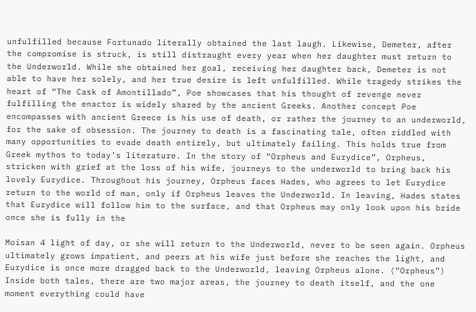unfulfilled because Fortunado literally obtained the last laugh. Likewise, Demeter, after the compromise is struck, is still distraught every year when her daughter must return to the Underworld. While she obtained her goal, receiving her daughter back, Demeter is not able to have her solely, and her true desire is left unfulfilled. While tragedy strikes the heart of “The Cask of Amontillado”, Poe showcases that his thought of revenge never fulfilling the enactor is widely shared by the ancient Greeks. Another concept Poe encompasses with ancient Greece is his use of death, or rather the journey to an underworld, for the sake of obsession. The journey to death is a fascinating tale, often riddled with many opportunities to evade death entirely, but ultimately failing. This holds true from Greek mythos to today’s literature. In the story of “Orpheus and Eurydice”, Orpheus, stricken with grief at the loss of his wife, journeys to the underworld to bring back his lovely Eurydice. Throughout his journey, Orpheus faces Hades, who agrees to let Eurydice return to the world of man, only if Orpheus leaves the Underworld. In leaving, Hades states that Eurydice will follow him to the surface, and that Orpheus may only look upon his bride once she is fully in the

Moisan 4 light of day, or she will return to the Underworld, never to be seen again. Orpheus ultimately grows impatient, and peers at his wife just before she reaches the light, and Eurydice is once more dragged back to the Underworld, leaving Orpheus alone. (“Orpheus”) Inside both tales, there are two major areas, the journey to death itself, and the one moment everything could have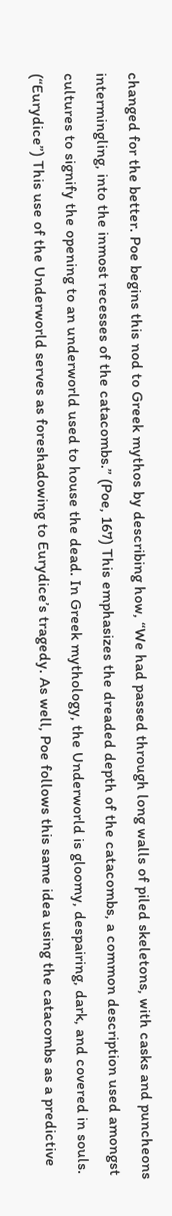changed for the better. Poe begins this nod to Greek mythos by describing how, “We had passed through long walls of piled skeletons, with casks and puncheons intermingling, into the inmost recesses of the catacombs.” (Poe, 167) This emphasizes the dreaded depth of the catacombs, a common description used amongst cultures to signify the opening to an underworld used to house the dead. In Greek mythology, the Underworld is gloomy, despairing, dark, and covered in souls. (“Eurydice”) This use of the Underworld serves as foreshadowing to Eurydice’s tragedy. As well, Poe follows this same idea using the catacombs as a predictive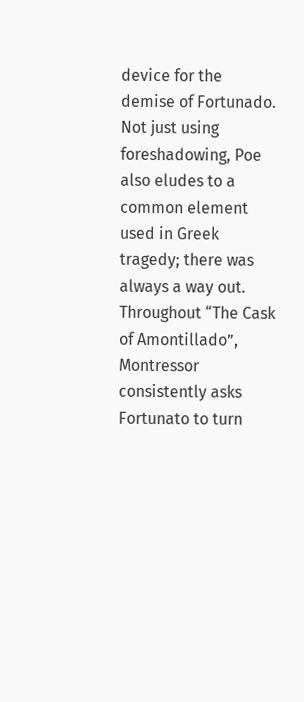device for the demise of Fortunado. Not just using foreshadowing, Poe also eludes to a common element used in Greek tragedy; there was always a way out. Throughout “The Cask of Amontillado”, Montressor consistently asks Fortunato to turn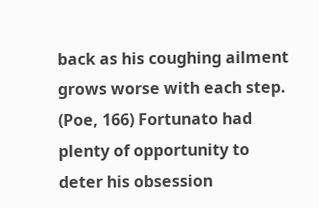back as his coughing ailment grows worse with each step. (Poe, 166) Fortunato had plenty of opportunity to deter his obsession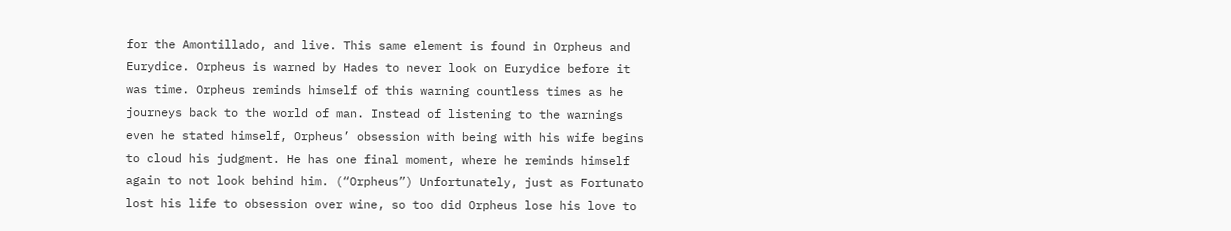for the Amontillado, and live. This same element is found in Orpheus and Eurydice. Orpheus is warned by Hades to never look on Eurydice before it was time. Orpheus reminds himself of this warning countless times as he journeys back to the world of man. Instead of listening to the warnings even he stated himself, Orpheus’ obsession with being with his wife begins to cloud his judgment. He has one final moment, where he reminds himself again to not look behind him. (“Orpheus”) Unfortunately, just as Fortunato lost his life to obsession over wine, so too did Orpheus lose his love to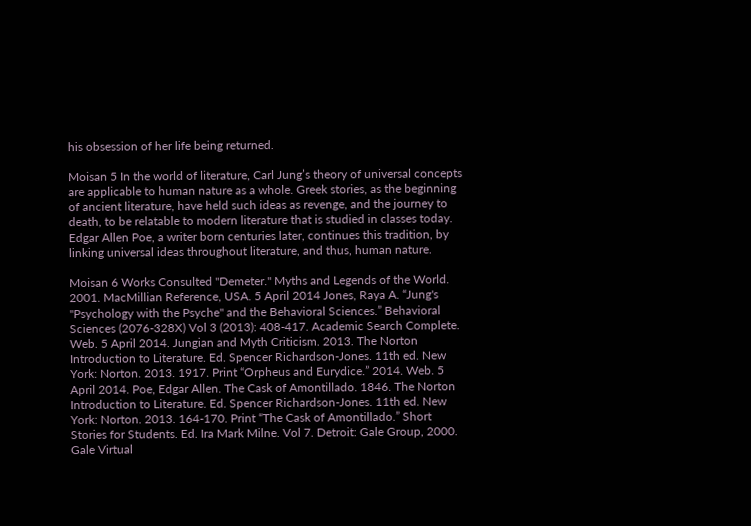his obsession of her life being returned.

Moisan 5 In the world of literature, Carl Jung’s theory of universal concepts are applicable to human nature as a whole. Greek stories, as the beginning of ancient literature, have held such ideas as revenge, and the journey to death, to be relatable to modern literature that is studied in classes today. Edgar Allen Poe, a writer born centuries later, continues this tradition, by linking universal ideas throughout literature, and thus, human nature.

Moisan 6 Works Consulted "Demeter." Myths and Legends of the World. 2001. MacMillian Reference, USA. 5 April 2014 Jones, Raya A. “Jung's "Psychology with the Psyche" and the Behavioral Sciences.” Behavioral Sciences (2076-328X) Vol 3 (2013): 408-417. Academic Search Complete. Web. 5 April 2014. Jungian and Myth Criticism. 2013. The Norton Introduction to Literature. Ed. Spencer Richardson-Jones. 11th ed. New York: Norton. 2013. 1917. Print “Orpheus and Eurydice.” 2014. Web. 5 April 2014. Poe, Edgar Allen. The Cask of Amontillado. 1846. The Norton Introduction to Literature. Ed. Spencer Richardson-Jones. 11th ed. New York: Norton. 2013. 164-170. Print “The Cask of Amontillado.” Short Stories for Students. Ed. Ira Mark Milne. Vol 7. Detroit: Gale Group, 2000. Gale Virtual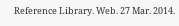Reference Library. Web. 27 Mar. 2014.